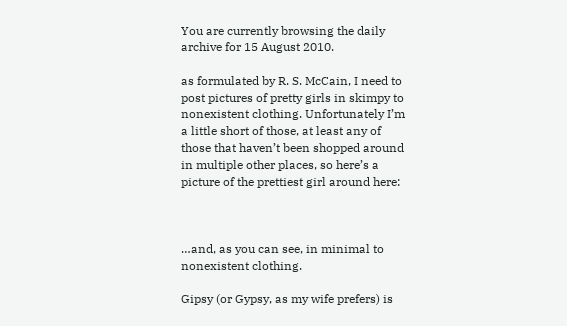You are currently browsing the daily archive for 15 August 2010.

as formulated by R. S. McCain, I need to post pictures of pretty girls in skimpy to nonexistent clothing. Unfortunately I’m a little short of those, at least any of those that haven’t been shopped around in multiple other places, so here’s a picture of the prettiest girl around here:



…and, as you can see, in minimal to nonexistent clothing.

Gipsy (or Gypsy, as my wife prefers) is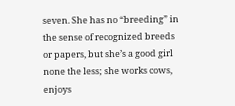seven. She has no “breeding” in the sense of recognized breeds or papers, but she’s a good girl none the less; she works cows, enjoys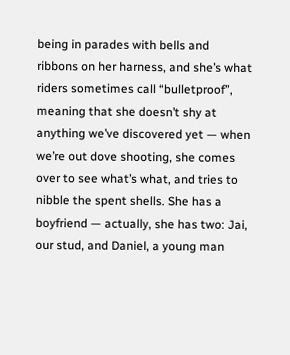being in parades with bells and ribbons on her harness, and she’s what riders sometimes call “bulletproof”, meaning that she doesn’t shy at anything we’ve discovered yet — when we’re out dove shooting, she comes over to see what’s what, and tries to nibble the spent shells. She has a boyfriend — actually, she has two: Jai, our stud, and Daniel, a young man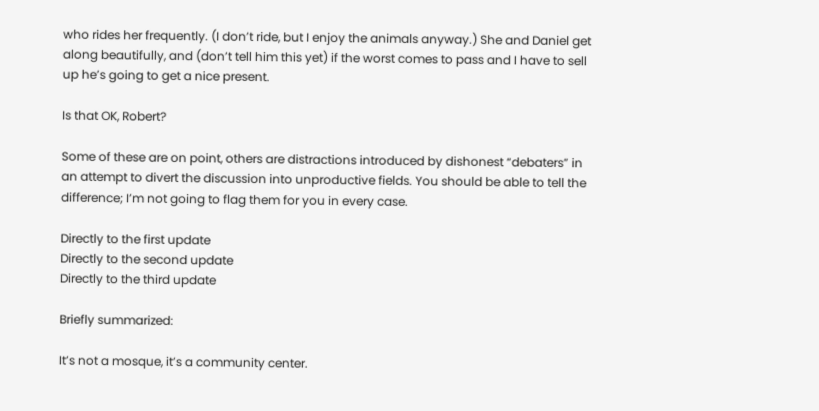who rides her frequently. (I don’t ride, but I enjoy the animals anyway.) She and Daniel get along beautifully, and (don’t tell him this yet) if the worst comes to pass and I have to sell up he’s going to get a nice present.

Is that OK, Robert?

Some of these are on point, others are distractions introduced by dishonest “debaters” in an attempt to divert the discussion into unproductive fields. You should be able to tell the difference; I’m not going to flag them for you in every case.

Directly to the first update
Directly to the second update
Directly to the third update

Briefly summarized:

It’s not a mosque, it’s a community center.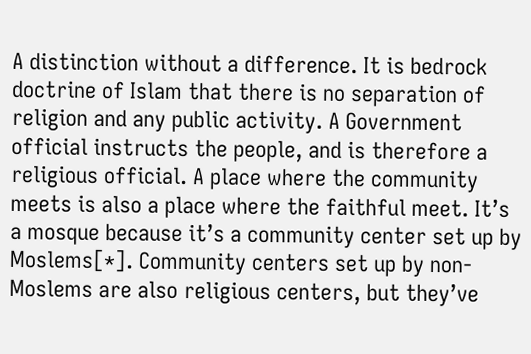A distinction without a difference. It is bedrock doctrine of Islam that there is no separation of religion and any public activity. A Government official instructs the people, and is therefore a religious official. A place where the community meets is also a place where the faithful meet. It’s a mosque because it’s a community center set up by Moslems[*]. Community centers set up by non-Moslems are also religious centers, but they’ve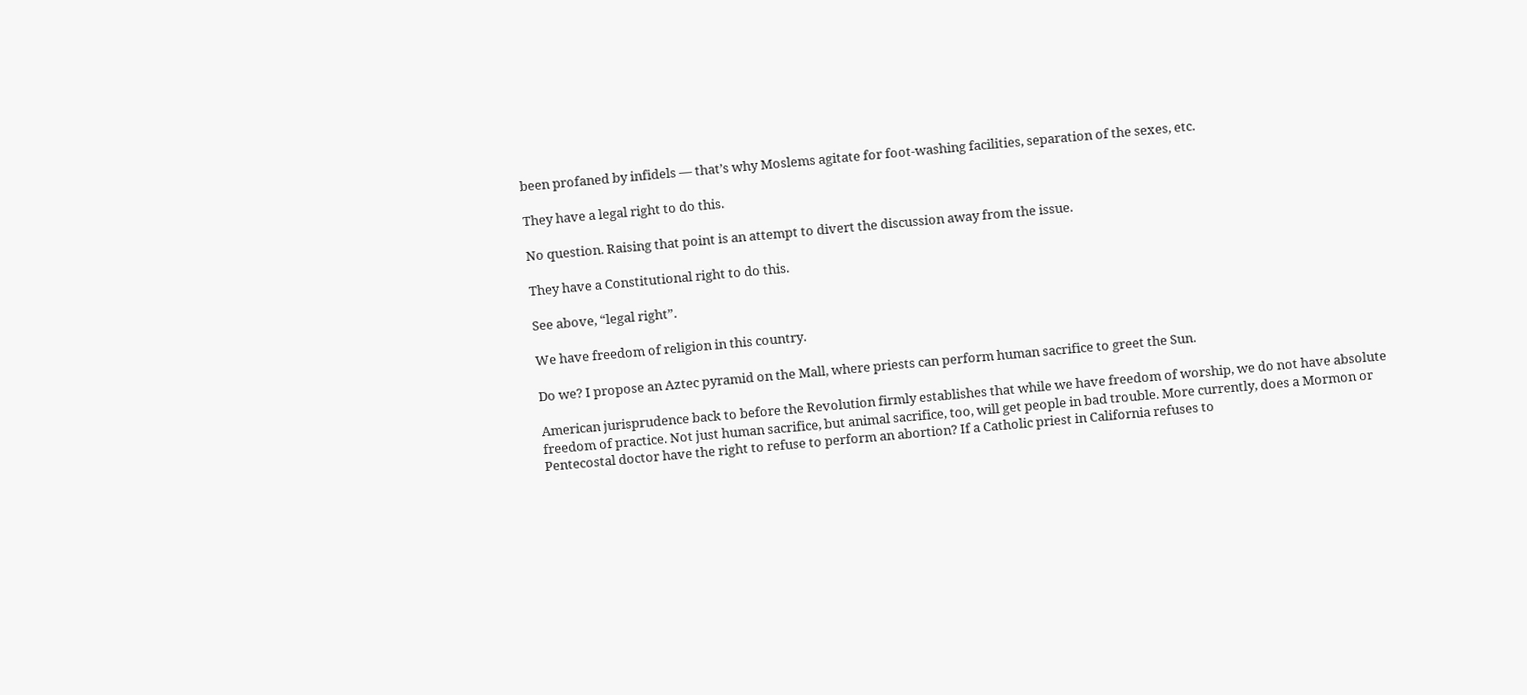been profaned by infidels — that’s why Moslems agitate for foot-washing facilities, separation of the sexes, etc.

They have a legal right to do this.

No question. Raising that point is an attempt to divert the discussion away from the issue.

They have a Constitutional right to do this.

See above, “legal right”.

We have freedom of religion in this country.

Do we? I propose an Aztec pyramid on the Mall, where priests can perform human sacrifice to greet the Sun.

American jurisprudence back to before the Revolution firmly establishes that while we have freedom of worship, we do not have absolute freedom of practice. Not just human sacrifice, but animal sacrifice, too, will get people in bad trouble. More currently, does a Mormon or Pentecostal doctor have the right to refuse to perform an abortion? If a Catholic priest in California refuses to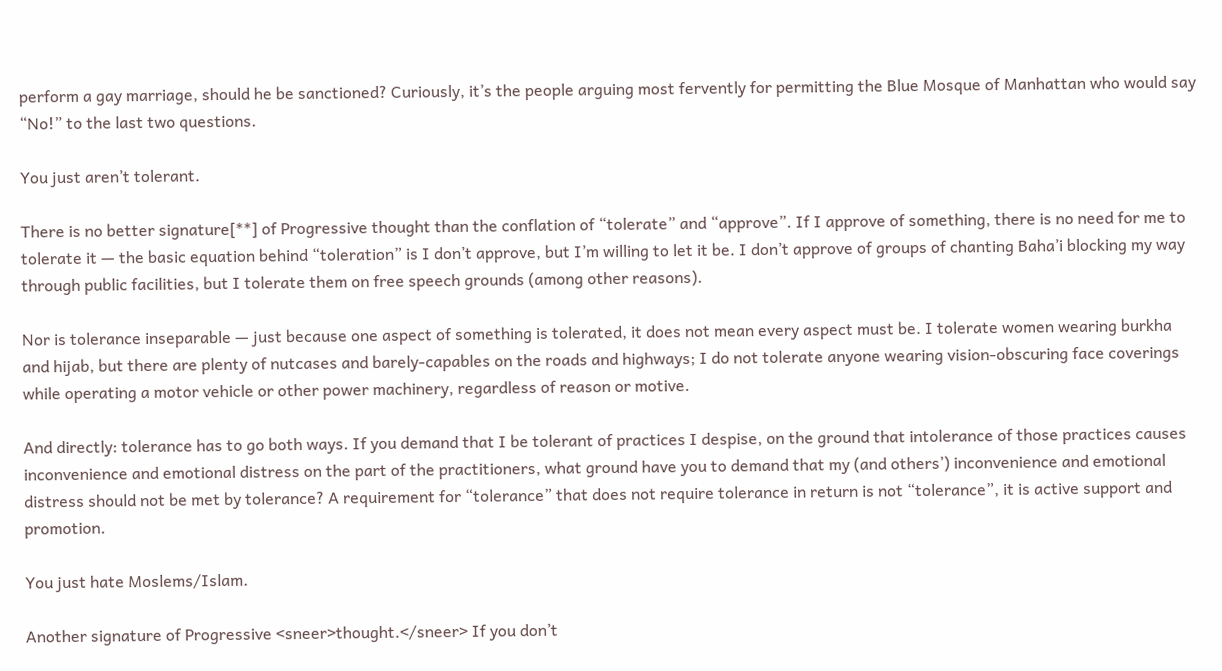perform a gay marriage, should he be sanctioned? Curiously, it’s the people arguing most fervently for permitting the Blue Mosque of Manhattan who would say “No!” to the last two questions.

You just aren’t tolerant.

There is no better signature[**] of Progressive thought than the conflation of “tolerate” and “approve”. If I approve of something, there is no need for me to tolerate it — the basic equation behind “toleration” is I don’t approve, but I’m willing to let it be. I don’t approve of groups of chanting Baha’i blocking my way through public facilities, but I tolerate them on free speech grounds (among other reasons).

Nor is tolerance inseparable — just because one aspect of something is tolerated, it does not mean every aspect must be. I tolerate women wearing burkha and hijab, but there are plenty of nutcases and barely-capables on the roads and highways; I do not tolerate anyone wearing vision-obscuring face coverings while operating a motor vehicle or other power machinery, regardless of reason or motive.

And directly: tolerance has to go both ways. If you demand that I be tolerant of practices I despise, on the ground that intolerance of those practices causes inconvenience and emotional distress on the part of the practitioners, what ground have you to demand that my (and others’) inconvenience and emotional distress should not be met by tolerance? A requirement for “tolerance” that does not require tolerance in return is not “tolerance”, it is active support and promotion.

You just hate Moslems/Islam.

Another signature of Progressive <sneer>thought.</sneer> If you don’t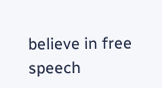believe in free speech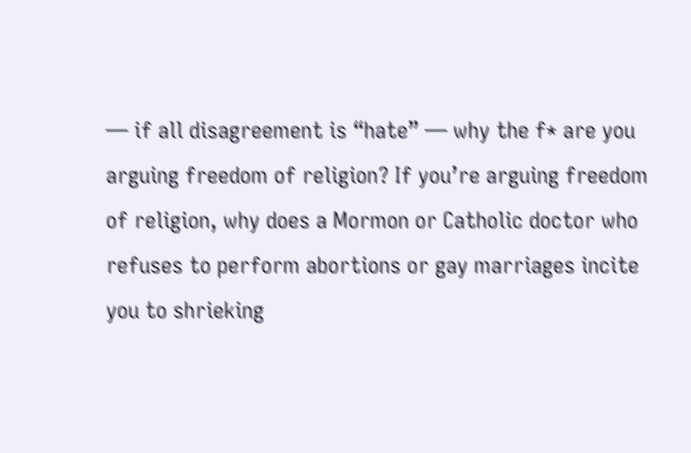— if all disagreement is “hate” — why the f* are you arguing freedom of religion? If you’re arguing freedom of religion, why does a Mormon or Catholic doctor who refuses to perform abortions or gay marriages incite you to shrieking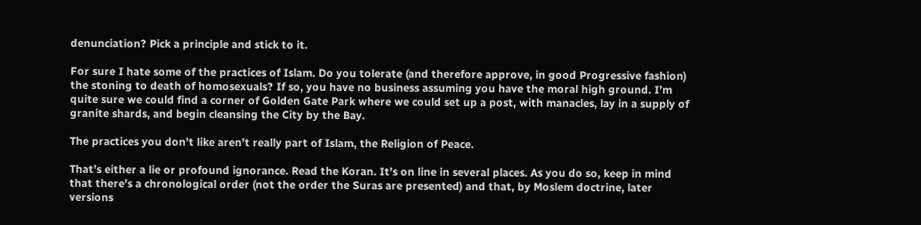denunciation? Pick a principle and stick to it.

For sure I hate some of the practices of Islam. Do you tolerate (and therefore approve, in good Progressive fashion) the stoning to death of homosexuals? If so, you have no business assuming you have the moral high ground. I’m quite sure we could find a corner of Golden Gate Park where we could set up a post, with manacles, lay in a supply of granite shards, and begin cleansing the City by the Bay.

The practices you don’t like aren’t really part of Islam, the Religion of Peace.

That’s either a lie or profound ignorance. Read the Koran. It’s on line in several places. As you do so, keep in mind that there’s a chronological order (not the order the Suras are presented) and that, by Moslem doctrine, later versions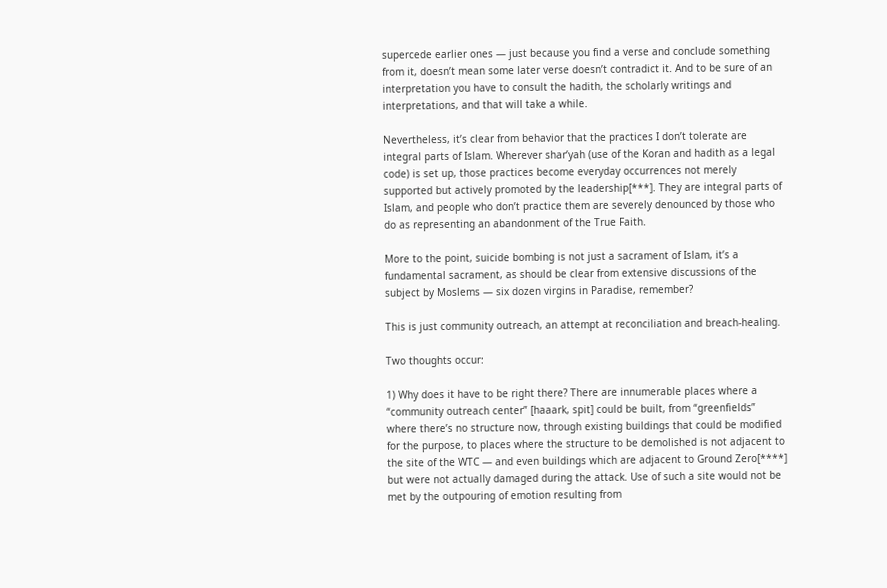supercede earlier ones — just because you find a verse and conclude something from it, doesn’t mean some later verse doesn’t contradict it. And to be sure of an interpretation you have to consult the hadith, the scholarly writings and interpretations, and that will take a while.

Nevertheless, it’s clear from behavior that the practices I don’t tolerate are integral parts of Islam. Wherever shar’yah (use of the Koran and hadith as a legal code) is set up, those practices become everyday occurrences not merely supported but actively promoted by the leadership[***]. They are integral parts of Islam, and people who don’t practice them are severely denounced by those who do as representing an abandonment of the True Faith.

More to the point, suicide bombing is not just a sacrament of Islam, it’s a fundamental sacrament, as should be clear from extensive discussions of the subject by Moslems — six dozen virgins in Paradise, remember?

This is just community outreach, an attempt at reconciliation and breach-healing.

Two thoughts occur:

1) Why does it have to be right there? There are innumerable places where a “community outreach center” [haaark, spit] could be built, from “greenfields” where there’s no structure now, through existing buildings that could be modified for the purpose, to places where the structure to be demolished is not adjacent to the site of the WTC — and even buildings which are adjacent to Ground Zero[****] but were not actually damaged during the attack. Use of such a site would not be met by the outpouring of emotion resulting from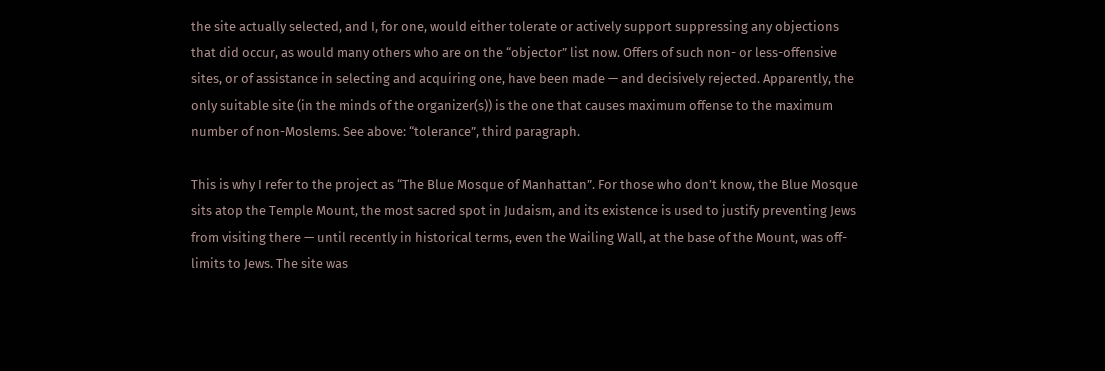the site actually selected, and I, for one, would either tolerate or actively support suppressing any objections that did occur, as would many others who are on the “objector” list now. Offers of such non- or less-offensive sites, or of assistance in selecting and acquiring one, have been made — and decisively rejected. Apparently, the only suitable site (in the minds of the organizer(s)) is the one that causes maximum offense to the maximum number of non-Moslems. See above: “tolerance”, third paragraph.

This is why I refer to the project as “The Blue Mosque of Manhattan”. For those who don’t know, the Blue Mosque sits atop the Temple Mount, the most sacred spot in Judaism, and its existence is used to justify preventing Jews from visiting there — until recently in historical terms, even the Wailing Wall, at the base of the Mount, was off-limits to Jews. The site was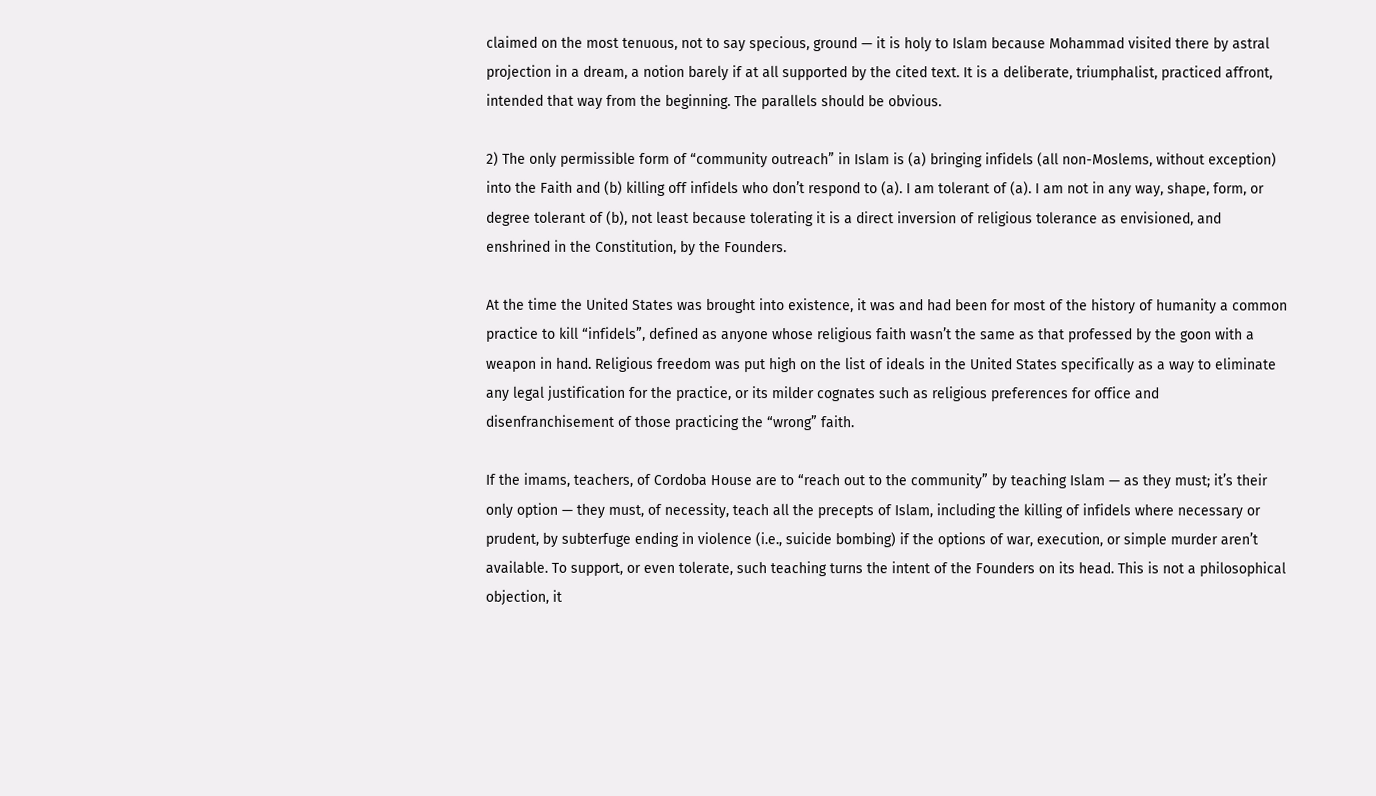claimed on the most tenuous, not to say specious, ground — it is holy to Islam because Mohammad visited there by astral projection in a dream, a notion barely if at all supported by the cited text. It is a deliberate, triumphalist, practiced affront, intended that way from the beginning. The parallels should be obvious.

2) The only permissible form of “community outreach” in Islam is (a) bringing infidels (all non-Moslems, without exception) into the Faith and (b) killing off infidels who don’t respond to (a). I am tolerant of (a). I am not in any way, shape, form, or degree tolerant of (b), not least because tolerating it is a direct inversion of religious tolerance as envisioned, and enshrined in the Constitution, by the Founders.

At the time the United States was brought into existence, it was and had been for most of the history of humanity a common practice to kill “infidels”, defined as anyone whose religious faith wasn’t the same as that professed by the goon with a weapon in hand. Religious freedom was put high on the list of ideals in the United States specifically as a way to eliminate any legal justification for the practice, or its milder cognates such as religious preferences for office and disenfranchisement of those practicing the “wrong” faith.

If the imams, teachers, of Cordoba House are to “reach out to the community” by teaching Islam — as they must; it’s their only option — they must, of necessity, teach all the precepts of Islam, including the killing of infidels where necessary or prudent, by subterfuge ending in violence (i.e., suicide bombing) if the options of war, execution, or simple murder aren’t available. To support, or even tolerate, such teaching turns the intent of the Founders on its head. This is not a philosophical objection, it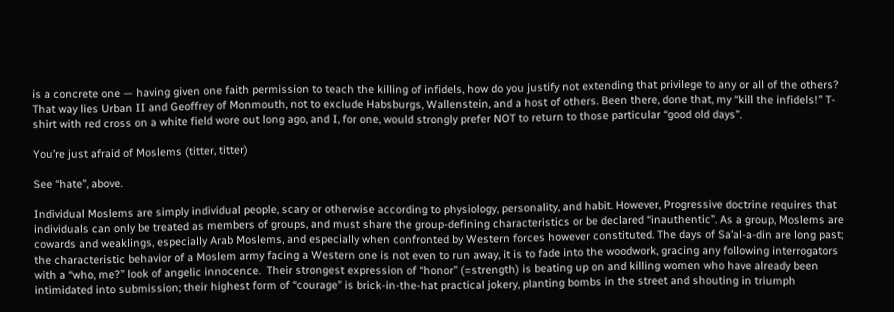is a concrete one — having given one faith permission to teach the killing of infidels, how do you justify not extending that privilege to any or all of the others? That way lies Urban II and Geoffrey of Monmouth, not to exclude Habsburgs, Wallenstein, and a host of others. Been there, done that, my “kill the infidels!” T-shirt with red cross on a white field wore out long ago, and I, for one, would strongly prefer NOT to return to those particular “good old days”.

You’re just afraid of Moslems (titter, titter)

See “hate”, above.

Individual Moslems are simply individual people, scary or otherwise according to physiology, personality, and habit. However, Progressive doctrine requires that individuals can only be treated as members of groups, and must share the group-defining characteristics or be declared “inauthentic”. As a group, Moslems are cowards and weaklings, especially Arab Moslems, and especially when confronted by Western forces however constituted. The days of Sa’al-a-din are long past; the characteristic behavior of a Moslem army facing a Western one is not even to run away, it is to fade into the woodwork, gracing any following interrogators with a “who, me?” look of angelic innocence.  Their strongest expression of “honor” (=strength) is beating up on and killing women who have already been intimidated into submission; their highest form of “courage” is brick-in-the-hat practical jokery, planting bombs in the street and shouting in triumph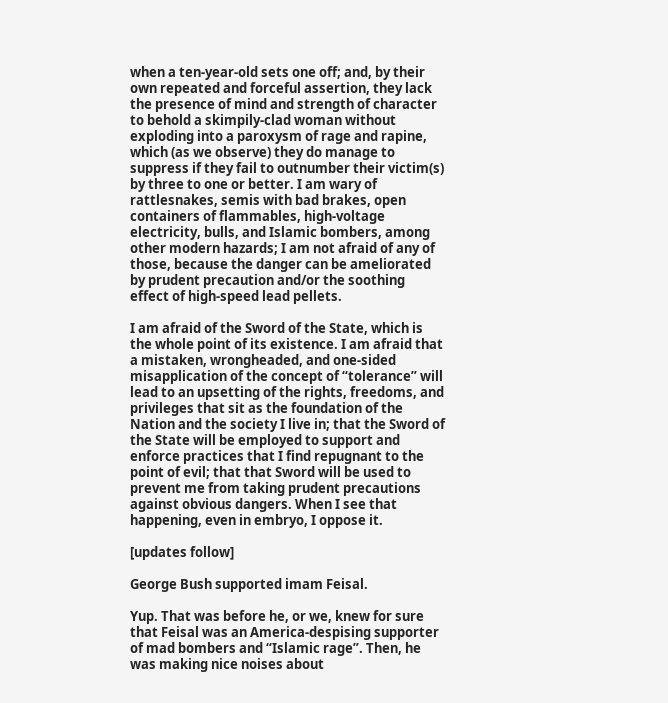when a ten-year-old sets one off; and, by their own repeated and forceful assertion, they lack the presence of mind and strength of character to behold a skimpily-clad woman without exploding into a paroxysm of rage and rapine, which (as we observe) they do manage to suppress if they fail to outnumber their victim(s) by three to one or better. I am wary of rattlesnakes, semis with bad brakes, open containers of flammables, high-voltage electricity, bulls, and Islamic bombers, among other modern hazards; I am not afraid of any of those, because the danger can be ameliorated by prudent precaution and/or the soothing effect of high-speed lead pellets.

I am afraid of the Sword of the State, which is the whole point of its existence. I am afraid that a mistaken, wrongheaded, and one-sided misapplication of the concept of “tolerance” will lead to an upsetting of the rights, freedoms, and privileges that sit as the foundation of the Nation and the society I live in; that the Sword of the State will be employed to support and enforce practices that I find repugnant to the point of evil; that that Sword will be used to prevent me from taking prudent precautions against obvious dangers. When I see that happening, even in embryo, I oppose it.

[updates follow]

George Bush supported imam Feisal.

Yup. That was before he, or we, knew for sure that Feisal was an America-despising supporter of mad bombers and “Islamic rage”. Then, he was making nice noises about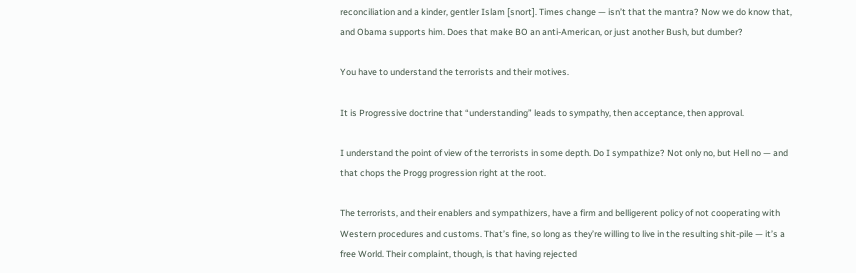reconciliation and a kinder, gentler Islam [snort]. Times change — isn’t that the mantra? Now we do know that, and Obama supports him. Does that make BO an anti-American, or just another Bush, but dumber?

You have to understand the terrorists and their motives.

It is Progressive doctrine that “understanding” leads to sympathy, then acceptance, then approval.

I understand the point of view of the terrorists in some depth. Do I sympathize? Not only no, but Hell no — and that chops the Progg progression right at the root.

The terrorists, and their enablers and sympathizers, have a firm and belligerent policy of not cooperating with Western procedures and customs. That’s fine, so long as they’re willing to live in the resulting shit-pile — it’s a free World. Their complaint, though, is that having rejected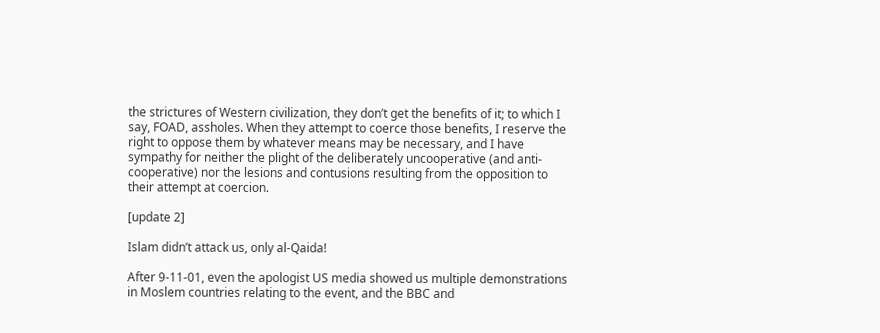the strictures of Western civilization, they don’t get the benefits of it; to which I say, FOAD, assholes. When they attempt to coerce those benefits, I reserve the right to oppose them by whatever means may be necessary, and I have sympathy for neither the plight of the deliberately uncooperative (and anti-cooperative) nor the lesions and contusions resulting from the opposition to their attempt at coercion.

[update 2]

Islam didn’t attack us, only al-Qaida!

After 9-11-01, even the apologist US media showed us multiple demonstrations in Moslem countries relating to the event, and the BBC and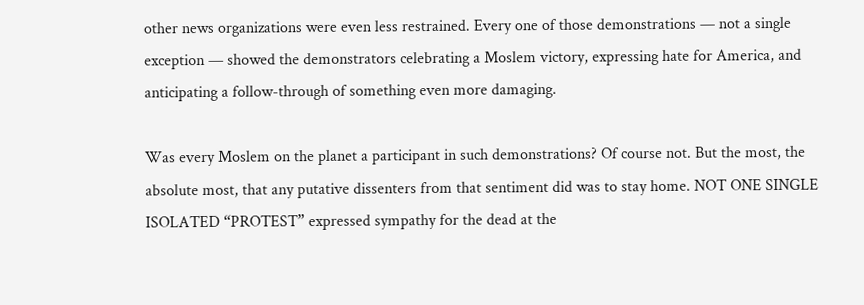other news organizations were even less restrained. Every one of those demonstrations — not a single exception — showed the demonstrators celebrating a Moslem victory, expressing hate for America, and anticipating a follow-through of something even more damaging.

Was every Moslem on the planet a participant in such demonstrations? Of course not. But the most, the absolute most, that any putative dissenters from that sentiment did was to stay home. NOT ONE SINGLE ISOLATED “PROTEST” expressed sympathy for the dead at the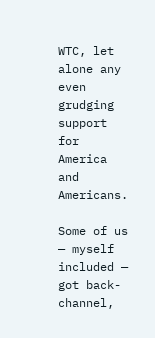WTC, let alone any even grudging support for America and Americans.

Some of us — myself included — got back-channel,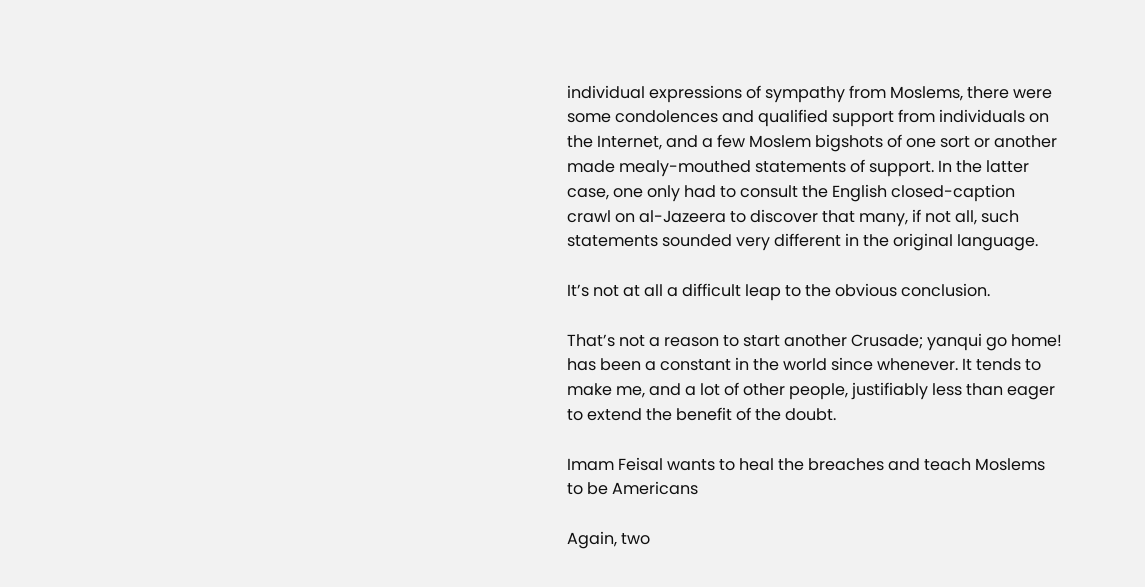individual expressions of sympathy from Moslems, there were some condolences and qualified support from individuals on the Internet, and a few Moslem bigshots of one sort or another made mealy-mouthed statements of support. In the latter case, one only had to consult the English closed-caption crawl on al-Jazeera to discover that many, if not all, such statements sounded very different in the original language.

It’s not at all a difficult leap to the obvious conclusion.

That’s not a reason to start another Crusade; yanqui go home! has been a constant in the world since whenever. It tends to make me, and a lot of other people, justifiably less than eager to extend the benefit of the doubt.

Imam Feisal wants to heal the breaches and teach Moslems to be Americans

Again, two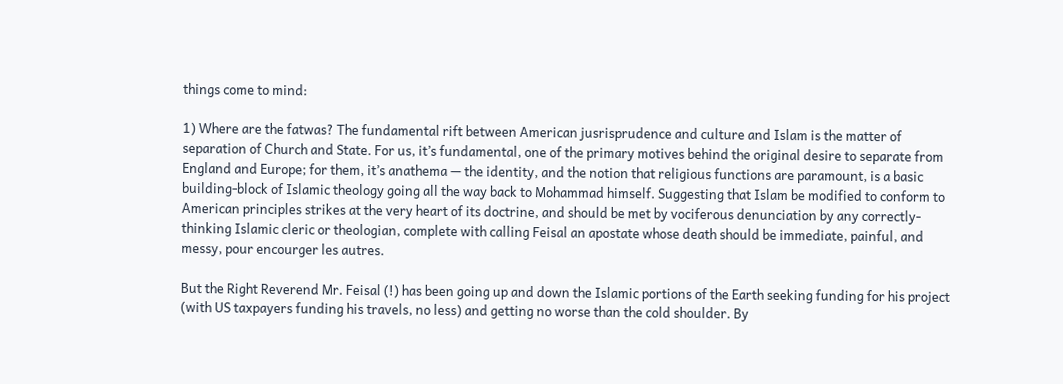things come to mind:

1) Where are the fatwas? The fundamental rift between American jusrisprudence and culture and Islam is the matter of separation of Church and State. For us, it’s fundamental, one of the primary motives behind the original desire to separate from England and Europe; for them, it’s anathema — the identity, and the notion that religious functions are paramount, is a basic building-block of Islamic theology going all the way back to Mohammad himself. Suggesting that Islam be modified to conform to American principles strikes at the very heart of its doctrine, and should be met by vociferous denunciation by any correctly-thinking Islamic cleric or theologian, complete with calling Feisal an apostate whose death should be immediate, painful, and messy, pour encourger les autres.

But the Right Reverend Mr. Feisal (!) has been going up and down the Islamic portions of the Earth seeking funding for his project (with US taxpayers funding his travels, no less) and getting no worse than the cold shoulder. By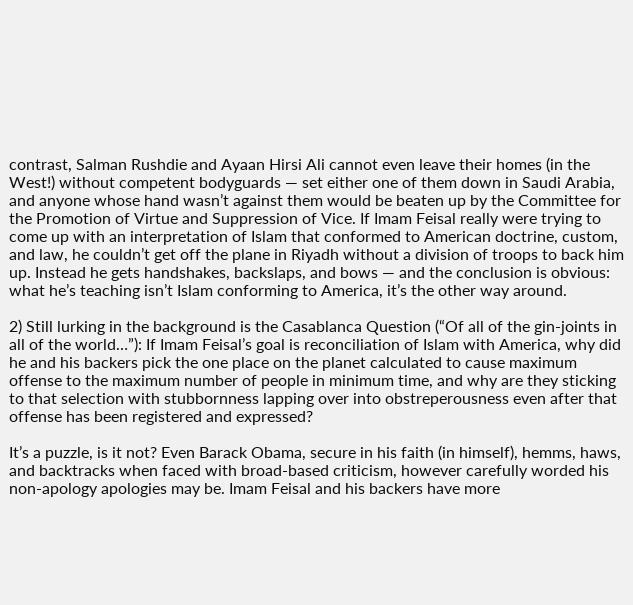contrast, Salman Rushdie and Ayaan Hirsi Ali cannot even leave their homes (in the West!) without competent bodyguards — set either one of them down in Saudi Arabia, and anyone whose hand wasn’t against them would be beaten up by the Committee for the Promotion of Virtue and Suppression of Vice. If Imam Feisal really were trying to come up with an interpretation of Islam that conformed to American doctrine, custom, and law, he couldn’t get off the plane in Riyadh without a division of troops to back him up. Instead he gets handshakes, backslaps, and bows — and the conclusion is obvious: what he’s teaching isn’t Islam conforming to America, it’s the other way around.

2) Still lurking in the background is the Casablanca Question (“Of all of the gin-joints in all of the world…”): If Imam Feisal’s goal is reconciliation of Islam with America, why did he and his backers pick the one place on the planet calculated to cause maximum offense to the maximum number of people in minimum time, and why are they sticking to that selection with stubbornness lapping over into obstreperousness even after that offense has been registered and expressed?

It’s a puzzle, is it not? Even Barack Obama, secure in his faith (in himself), hemms, haws, and backtracks when faced with broad-based criticism, however carefully worded his non-apology apologies may be. Imam Feisal and his backers have more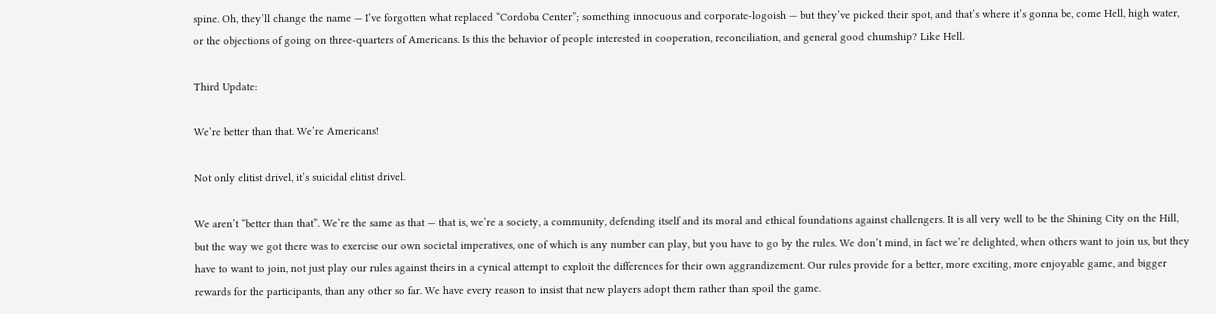spine. Oh, they’ll change the name — I’ve forgotten what replaced “Cordoba Center”; something innocuous and corporate-logoish — but they’ve picked their spot, and that’s where it’s gonna be, come Hell, high water, or the objections of going on three-quarters of Americans. Is this the behavior of people interested in cooperation, reconciliation, and general good chumship? Like Hell.

Third Update:

We’re better than that. We’re Americans!

Not only elitist drivel, it’s suicidal elitist drivel.

We aren’t “better than that”. We’re the same as that — that is, we’re a society, a community, defending itself and its moral and ethical foundations against challengers. It is all very well to be the Shining City on the Hill, but the way we got there was to exercise our own societal imperatives, one of which is any number can play, but you have to go by the rules. We don’t mind, in fact we’re delighted, when others want to join us, but they have to want to join, not just play our rules against theirs in a cynical attempt to exploit the differences for their own aggrandizement. Our rules provide for a better, more exciting, more enjoyable game, and bigger rewards for the participants, than any other so far. We have every reason to insist that new players adopt them rather than spoil the game.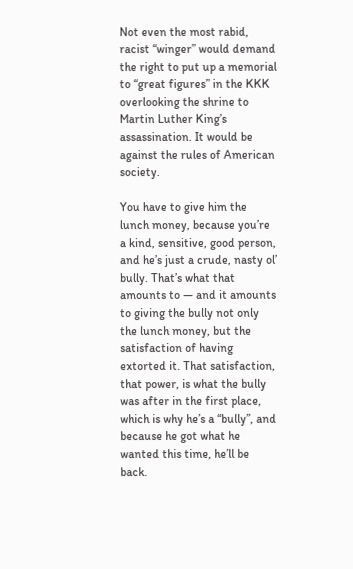Not even the most rabid, racist “winger” would demand the right to put up a memorial to “great figures” in the KKK overlooking the shrine to Martin Luther King’s assassination. It would be against the rules of American society.

You have to give him the lunch money, because you’re a kind, sensitive, good person, and he’s just a crude, nasty ol’ bully. That’s what that amounts to — and it amounts to giving the bully not only the lunch money, but the satisfaction of having extorted it. That satisfaction, that power, is what the bully was after in the first place, which is why he’s a “bully”, and because he got what he wanted this time, he’ll be back.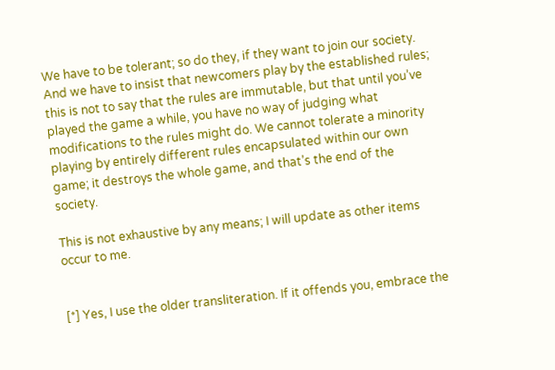We have to be tolerant; so do they, if they want to join our society. And we have to insist that newcomers play by the established rules; this is not to say that the rules are immutable, but that until you’ve played the game a while, you have no way of judging what modifications to the rules might do. We cannot tolerate a minority playing by entirely different rules encapsulated within our own game; it destroys the whole game, and that’s the end of the society.

This is not exhaustive by any means; I will update as other items occur to me.


[*] Yes, I use the older transliteration. If it offends you, embrace the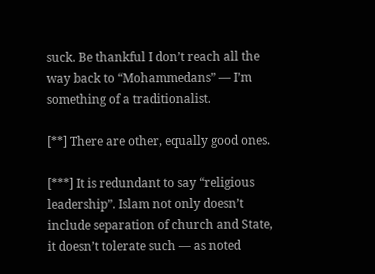suck. Be thankful I don’t reach all the way back to “Mohammedans” — I’m something of a traditionalist.

[**] There are other, equally good ones.

[***] It is redundant to say “religious leadership”. Islam not only doesn’t include separation of church and State, it doesn’t tolerate such — as noted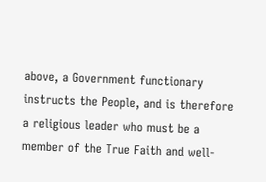above, a Government functionary instructs the People, and is therefore a religious leader who must be a member of the True Faith and well-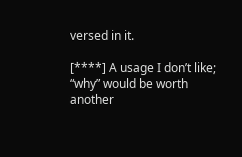versed in it.

[****] A usage I don’t like; “why” would be worth another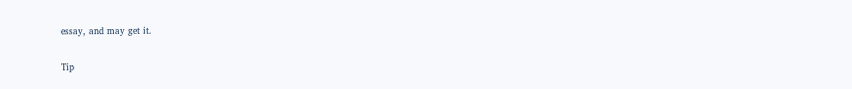essay, and may get it.

Tip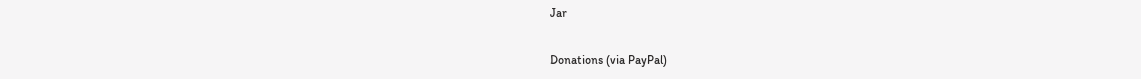Jar

Donations (via PayPal)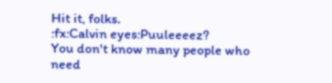Hit it, folks.
:fx:Calvin eyes:Puuleeeez?
You don't know many people who need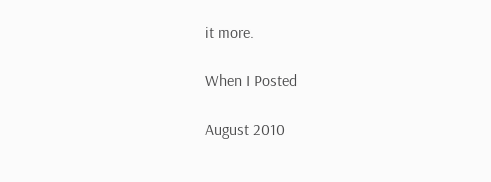it more.

When I Posted

August 2010